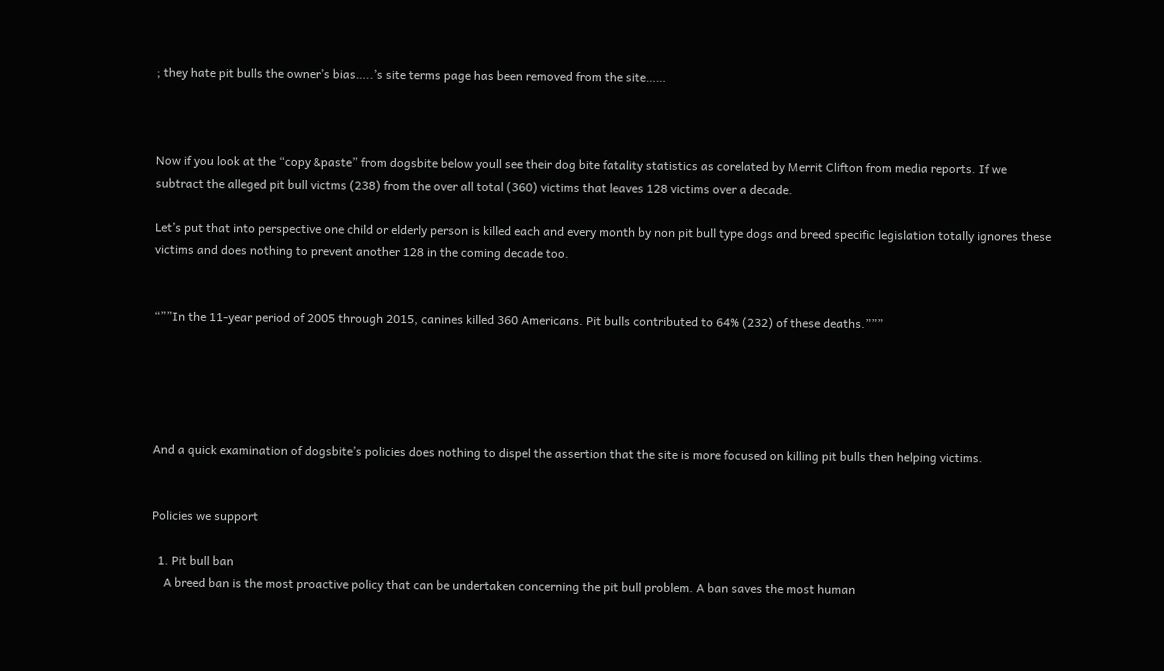; they hate pit bulls the owner’s bias…..’s site terms page has been removed from the site……



Now if you look at the “copy &paste” from dogsbite below youll see their dog bite fatality statistics as corelated by Merrit Clifton from media reports. If we subtract the alleged pit bull victms (238) from the over all total (360) victims that leaves 128 victims over a decade.

Let’s put that into perspective one child or elderly person is killed each and every month by non pit bull type dogs and breed specific legislation totally ignores these victims and does nothing to prevent another 128 in the coming decade too.


“””In the 11-year period of 2005 through 2015, canines killed 360 Americans. Pit bulls contributed to 64% (232) of these deaths.”””





And a quick examination of dogsbite’s policies does nothing to dispel the assertion that the site is more focused on killing pit bulls then helping victims.


Policies we support

  1. Pit bull ban
    A breed ban is the most proactive policy that can be undertaken concerning the pit bull problem. A ban saves the most human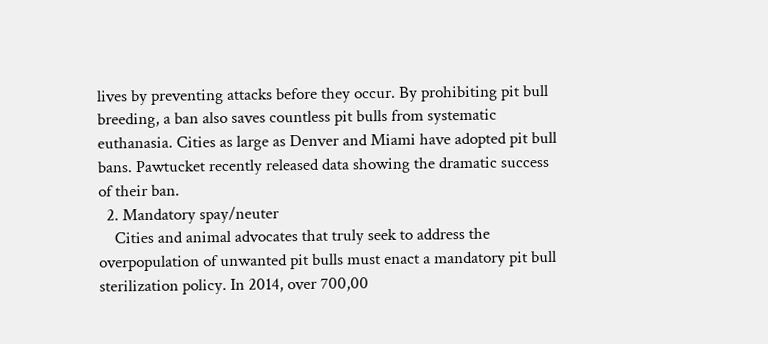lives by preventing attacks before they occur. By prohibiting pit bull breeding, a ban also saves countless pit bulls from systematic euthanasia. Cities as large as Denver and Miami have adopted pit bull bans. Pawtucket recently released data showing the dramatic success of their ban.
  2. Mandatory spay/neuter
    Cities and animal advocates that truly seek to address the overpopulation of unwanted pit bulls must enact a mandatory pit bull sterilization policy. In 2014, over 700,00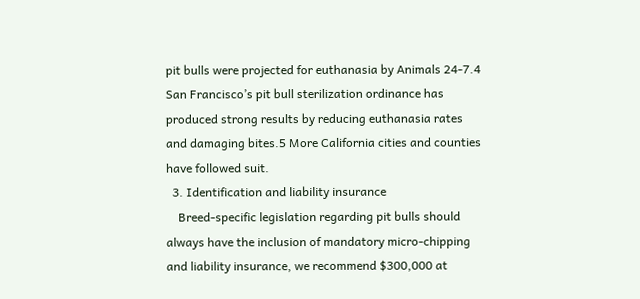pit bulls were projected for euthanasia by Animals 24-7.4 San Francisco’s pit bull sterilization ordinance has produced strong results by reducing euthanasia rates and damaging bites.5 More California cities and counties have followed suit.
  3. Identification and liability insurance
    Breed-specific legislation regarding pit bulls should always have the inclusion of mandatory micro-chipping and liability insurance, we recommend $300,000 at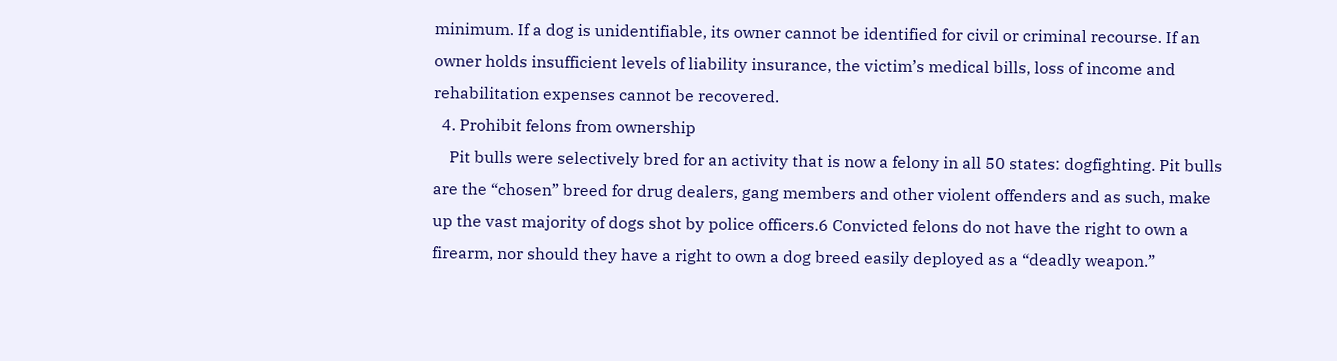minimum. If a dog is unidentifiable, its owner cannot be identified for civil or criminal recourse. If an owner holds insufficient levels of liability insurance, the victim’s medical bills, loss of income and rehabilitation expenses cannot be recovered.
  4. Prohibit felons from ownership
    Pit bulls were selectively bred for an activity that is now a felony in all 50 states: dogfighting. Pit bulls are the “chosen” breed for drug dealers, gang members and other violent offenders and as such, make up the vast majority of dogs shot by police officers.6 Convicted felons do not have the right to own a firearm, nor should they have a right to own a dog breed easily deployed as a “deadly weapon.”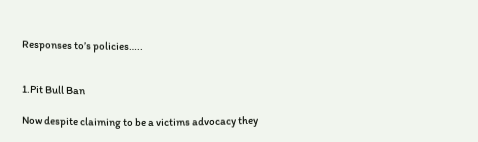Responses to’s policies…..


1.Pit Bull Ban

Now despite claiming to be a victims advocacy they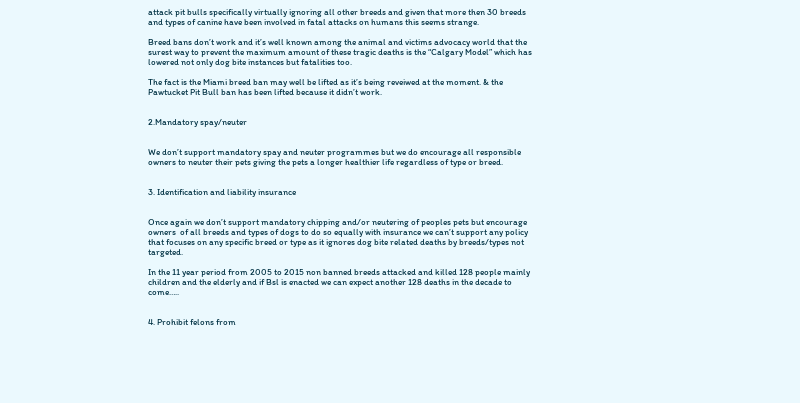attack pit bulls specifically virtually ignoring all other breeds and given that more then 30 breeds and types of canine have been involved in fatal attacks on humans this seems strange.

Breed bans don’t work and it’s well known among the animal and victims advocacy world that the surest way to prevent the maximum amount of these tragic deaths is the “Calgary Model” which has lowered not only dog bite instances but fatalities too.

The fact is the Miami breed ban may well be lifted as it’s being reveiwed at the moment. & the Pawtucket Pit Bull ban has been lifted because it didn’t work.


2.Mandatory spay/neuter


We don’t support mandatory spay and neuter programmes but we do encourage all responsible owners to neuter their pets giving the pets a longer healthier life regardless of type or breed.


3. Identification and liability insurance


Once again we don’t support mandatory chipping and/or neutering of peoples pets but encourage owners  of all breeds and types of dogs to do so equally with insurance we can’t support any policy that focuses on any specific breed or type as it ignores dog bite related deaths by breeds/types not targeted.

In the 11 year period from 2005 to 2015 non banned breeds attacked and killed 128 people mainly children and the elderly and if Bsl is enacted we can expect another 128 deaths in the decade to come…..


4. Prohibit felons from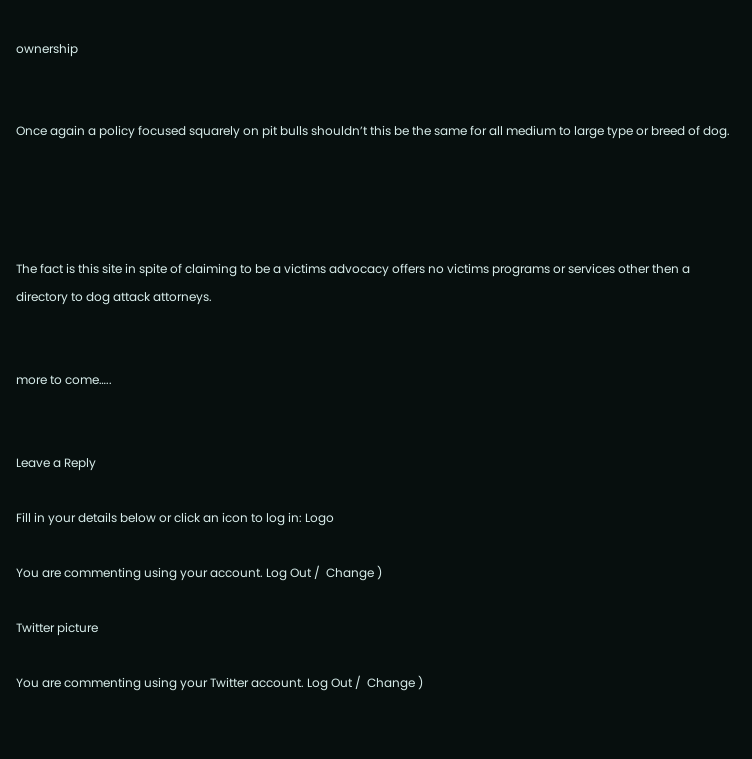ownership


Once again a policy focused squarely on pit bulls shouldn’t this be the same for all medium to large type or breed of dog.




The fact is this site in spite of claiming to be a victims advocacy offers no victims programs or services other then a directory to dog attack attorneys.


more to come…..


Leave a Reply

Fill in your details below or click an icon to log in: Logo

You are commenting using your account. Log Out /  Change )

Twitter picture

You are commenting using your Twitter account. Log Out /  Change )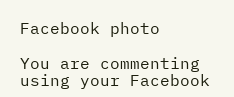Facebook photo

You are commenting using your Facebook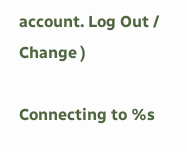account. Log Out /  Change )

Connecting to %s